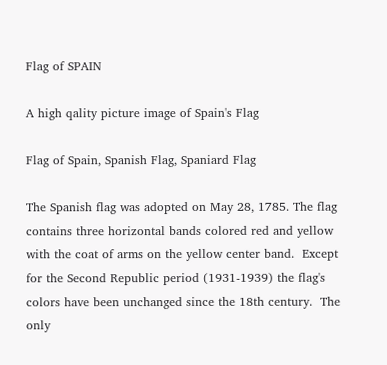Flag of SPAIN

A high qality picture image of Spain's Flag

Flag of Spain, Spanish Flag, Spaniard Flag

The Spanish flag was adopted on May 28, 1785. The flag contains three horizontal bands colored red and yellow with the coat of arms on the yellow center band.  Except for the Second Republic period (1931-1939) the flag's colors have been unchanged since the 18th century.  The only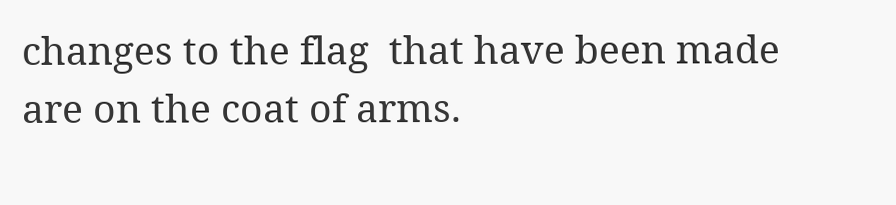changes to the flag  that have been made are on the coat of arms.